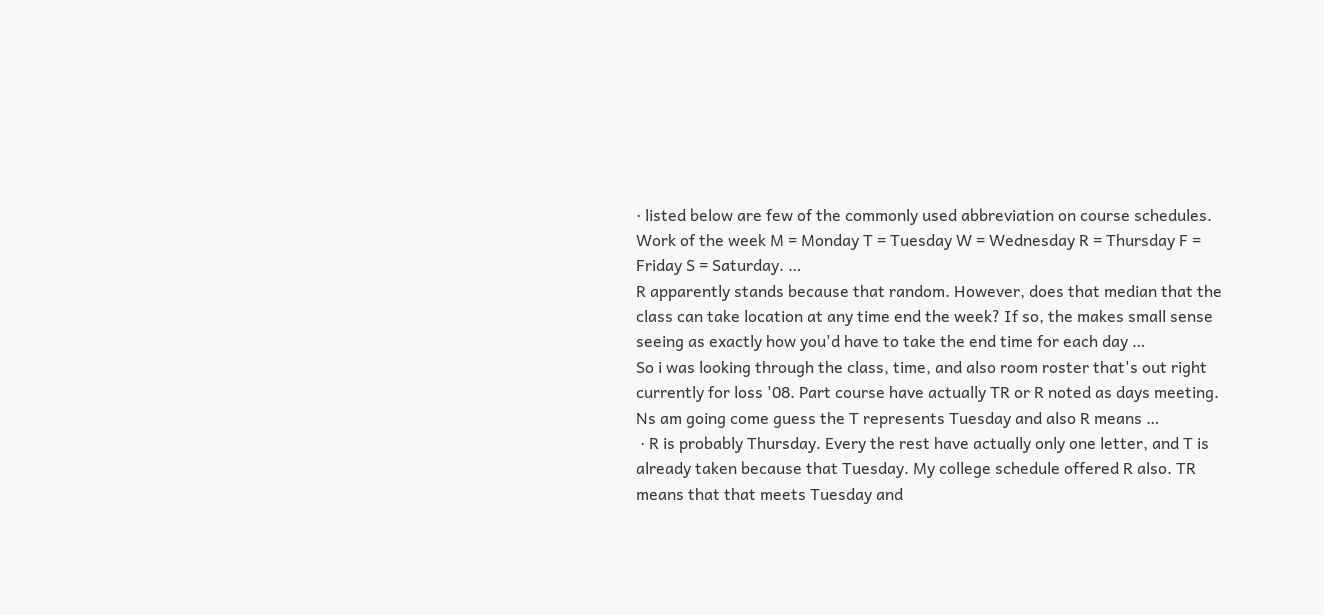· listed below are few of the commonly used abbreviation on course schedules. Work of the week M = Monday T = Tuesday W = Wednesday R = Thursday F = Friday S = Saturday. …
R apparently stands because that random. However, does that median that the class can take location at any time end the week? If so, the makes small sense seeing as exactly how you'd have to take the end time for each day …
So i was looking through the class, time, and also room roster that's out right currently for loss '08. Part course have actually TR or R noted as days meeting. Ns am going come guess the T represents Tuesday and also R means …
 · R is probably Thursday. Every the rest have actually only one letter, and T is already taken because that Tuesday. My college schedule offered R also. TR means that that meets Tuesday and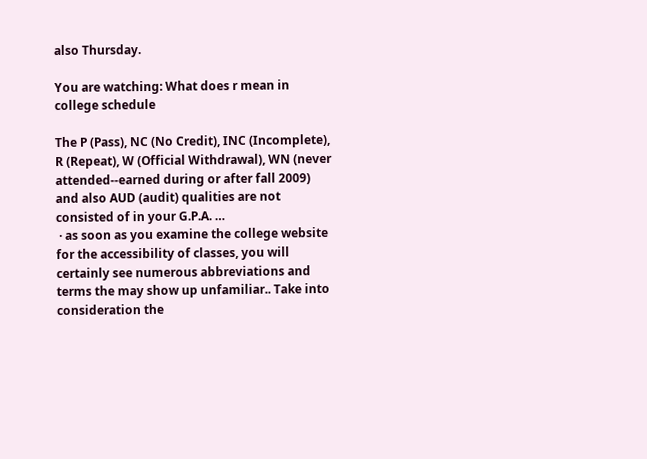also Thursday.

You are watching: What does r mean in college schedule

The P (Pass), NC (No Credit), INC (Incomplete), R (Repeat), W (Official Withdrawal), WN (never attended--earned during or after fall 2009) and also AUD (audit) qualities are not consisted of in your G.P.A. …
 · as soon as you examine the college website for the accessibility of classes, you will certainly see numerous abbreviations and terms the may show up unfamiliar.. Take into consideration the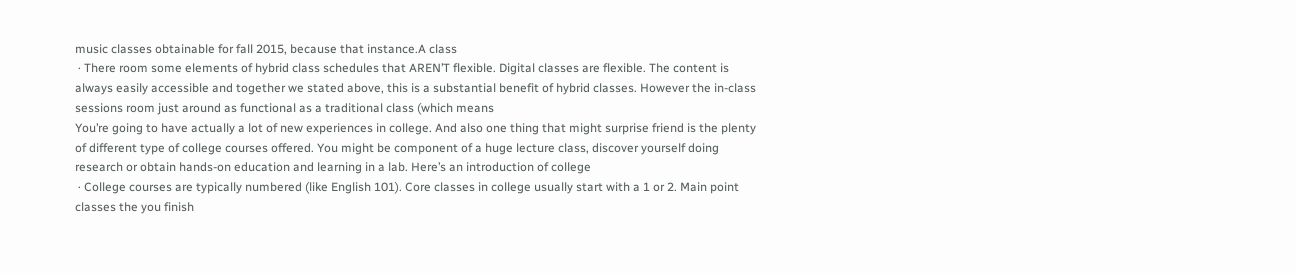music classes obtainable for fall 2015, because that instance.A class
 · There room some elements of hybrid class schedules that AREN’T flexible. Digital classes are flexible. The content is always easily accessible and together we stated above, this is a substantial benefit of hybrid classes. However the in-class sessions room just around as functional as a traditional class (which means
You’re going to have actually a lot of new experiences in college. And also one thing that might surprise friend is the plenty of different type of college courses offered. You might be component of a huge lecture class, discover yourself doing research or obtain hands-on education and learning in a lab. Here’s an introduction of college
 · College courses are typically numbered (like English 101). Core classes in college usually start with a 1 or 2. Main point classes the you finish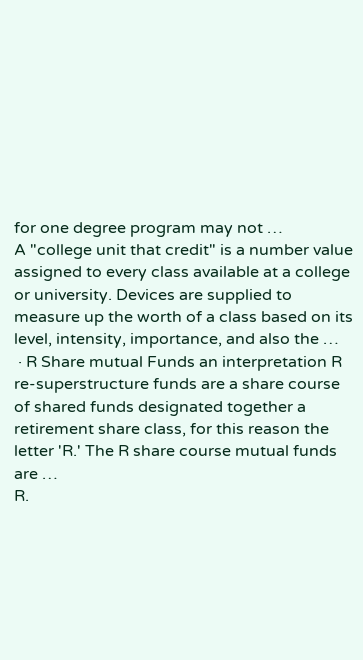for one degree program may not …
A "college unit that credit" is a number value assigned to every class available at a college or university. Devices are supplied to measure up the worth of a class based on its level, intensity, importance, and also the …
 · R Share mutual Funds an interpretation R re-superstructure funds are a share course of shared funds designated together a retirement share class, for this reason the letter 'R.' The R share course mutual funds are …
R.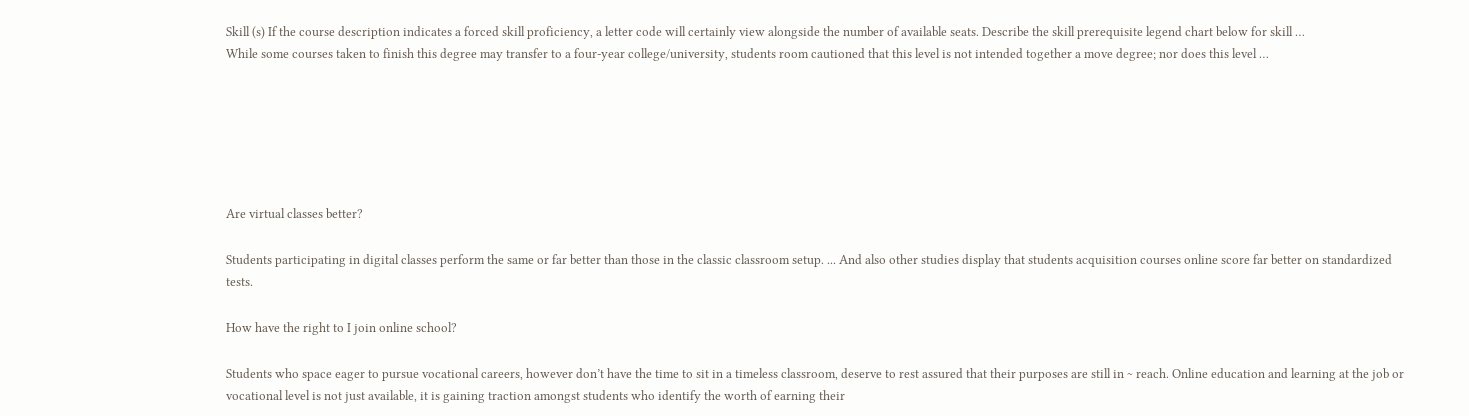Skill (s) If the course description indicates a forced skill proficiency, a letter code will certainly view alongside the number of available seats. Describe the skill prerequisite legend chart below for skill …
While some courses taken to finish this degree may transfer to a four-year college/university, students room cautioned that this level is not intended together a move degree; nor does this level …






Are virtual classes better?

Students participating in digital classes perform the same or far better than those in the classic classroom setup. ... And also other studies display that students acquisition courses online score far better on standardized tests.

How have the right to I join online school?

Students who space eager to pursue vocational careers, however don’t have the time to sit in a timeless classroom, deserve to rest assured that their purposes are still in ~ reach. Online education and learning at the job or vocational level is not just available, it is gaining traction amongst students who identify the worth of earning their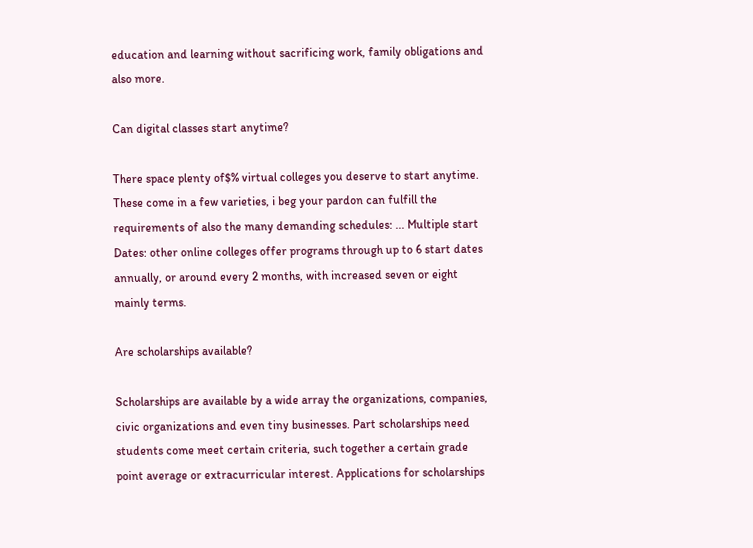education and learning without sacrificing work, family obligations and also more.

Can digital classes start anytime?

There space plenty of$% virtual colleges you deserve to start anytime. These come in a few varieties, i beg your pardon can fulfill the requirements of also the many demanding schedules: ... Multiple start Dates: other online colleges offer programs through up to 6 start dates annually, or around every 2 months, with increased seven or eight mainly terms.

Are scholarships available?

Scholarships are available by a wide array the organizations, companies, civic organizations and even tiny businesses. Part scholarships need students come meet certain criteria, such together a certain grade point average or extracurricular interest. Applications for scholarships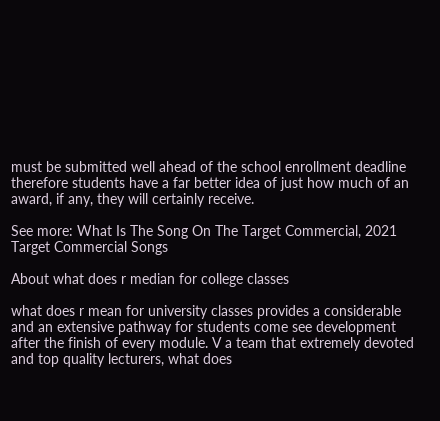must be submitted well ahead of the school enrollment deadline therefore students have a far better idea of just how much of an award, if any, they will certainly receive.

See more: What Is The Song On The Target Commercial, 2021 Target Commercial Songs

About what does r median for college classes

what does r mean for university classes provides a considerable and an extensive pathway for students come see development after the finish of every module. V a team that extremely devoted and top quality lecturers, what does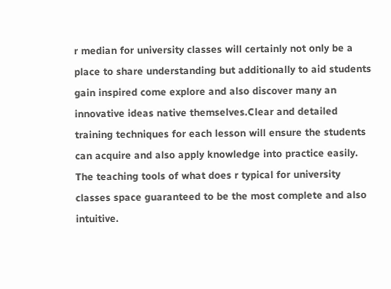r median for university classes will certainly not only be a place to share understanding but additionally to aid students gain inspired come explore and also discover many an innovative ideas native themselves.Clear and detailed training techniques for each lesson will ensure the students can acquire and also apply knowledge into practice easily. The teaching tools of what does r typical for university classes space guaranteed to be the most complete and also intuitive.